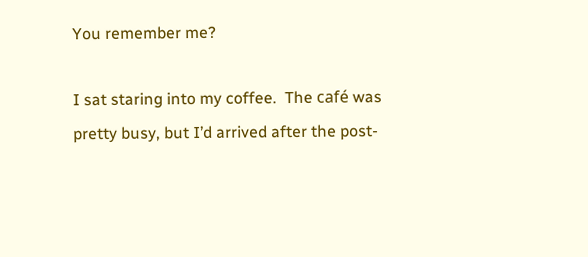You remember me?

I sat staring into my coffee.  The café was pretty busy, but I’d arrived after the post-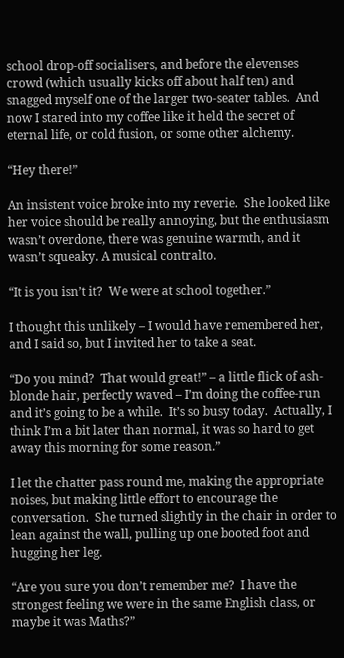school drop-off socialisers, and before the elevenses crowd (which usually kicks off about half ten) and snagged myself one of the larger two-seater tables.  And now I stared into my coffee like it held the secret of eternal life, or cold fusion, or some other alchemy.

“Hey there!”

An insistent voice broke into my reverie.  She looked like her voice should be really annoying, but the enthusiasm wasn’t overdone, there was genuine warmth, and it wasn’t squeaky. A musical contralto.

“It is you isn’t it?  We were at school together.”

I thought this unlikely – I would have remembered her, and I said so, but I invited her to take a seat.

“Do you mind?  That would great!” – a little flick of ash-blonde hair, perfectly waved – I’m doing the coffee-run and it’s going to be a while.  It’s so busy today.  Actually, I think I’m a bit later than normal, it was so hard to get away this morning for some reason.”

I let the chatter pass round me, making the appropriate noises, but making little effort to encourage the conversation.  She turned slightly in the chair in order to lean against the wall, pulling up one booted foot and hugging her leg.

“Are you sure you don’t remember me?  I have the strongest feeling we were in the same English class, or maybe it was Maths?”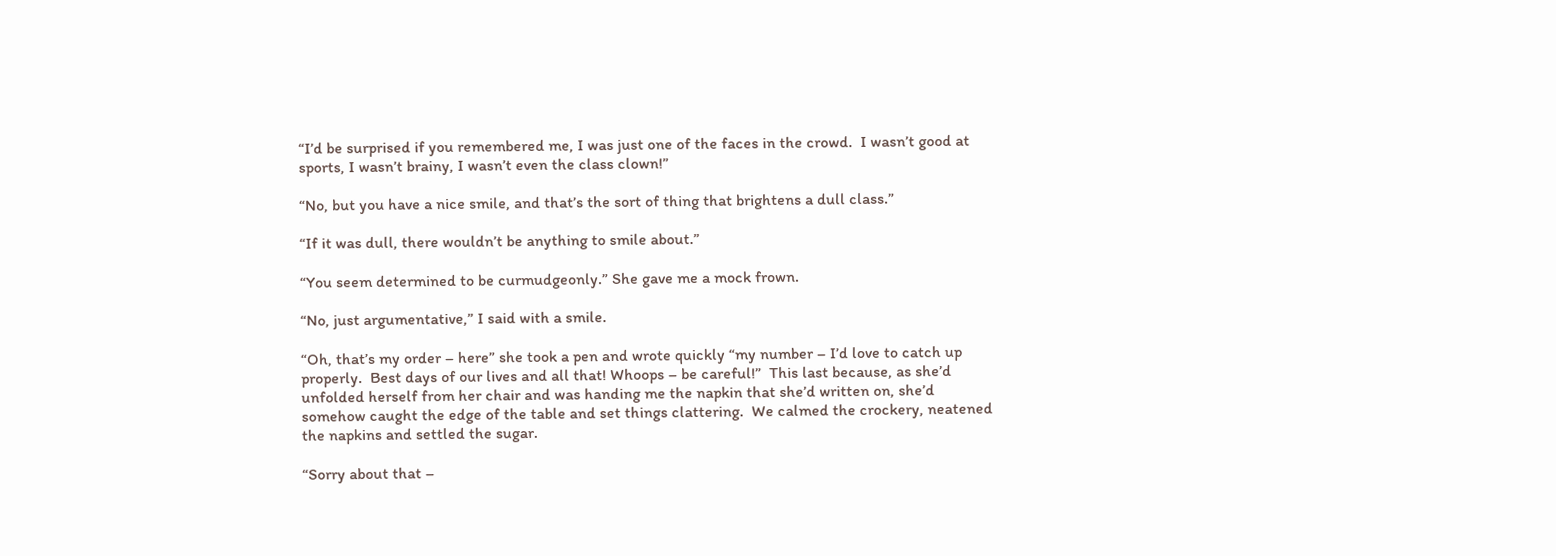“I’d be surprised if you remembered me, I was just one of the faces in the crowd.  I wasn’t good at sports, I wasn’t brainy, I wasn’t even the class clown!”

“No, but you have a nice smile, and that’s the sort of thing that brightens a dull class.”

“If it was dull, there wouldn’t be anything to smile about.”

“You seem determined to be curmudgeonly.” She gave me a mock frown.

“No, just argumentative,” I said with a smile.

“Oh, that’s my order – here” she took a pen and wrote quickly “my number – I’d love to catch up properly.  Best days of our lives and all that! Whoops – be careful!”  This last because, as she’d unfolded herself from her chair and was handing me the napkin that she’d written on, she’d somehow caught the edge of the table and set things clattering.  We calmed the crockery, neatened the napkins and settled the sugar.

“Sorry about that –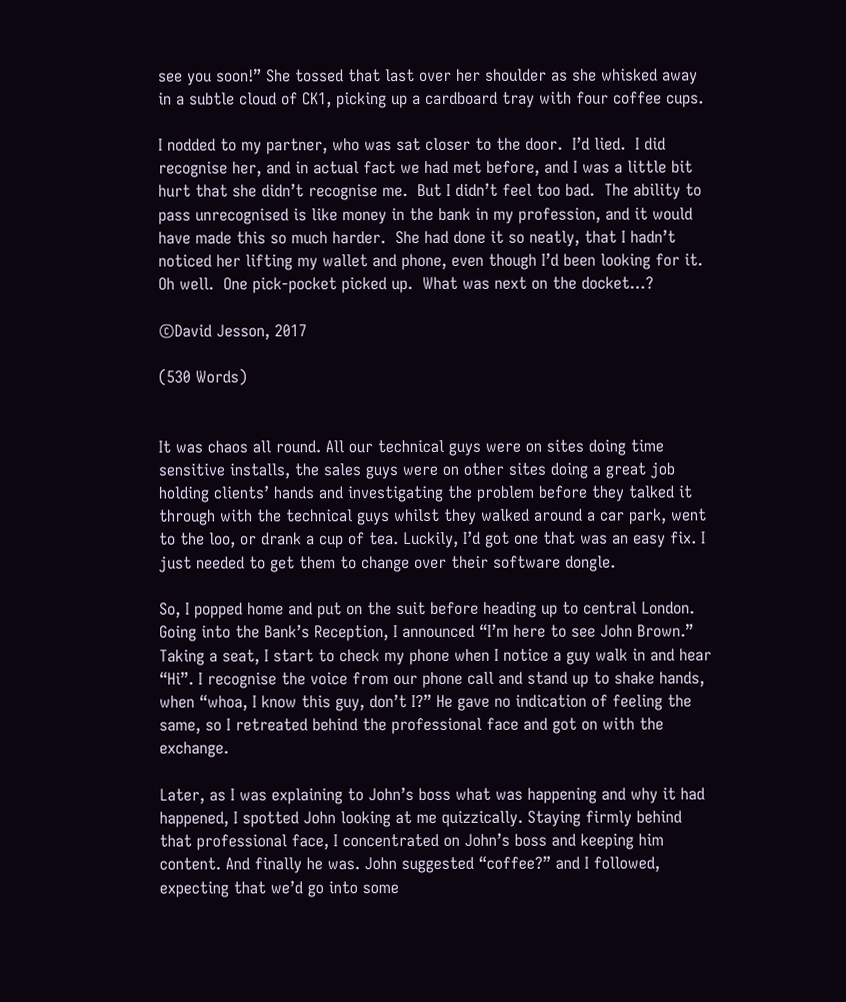see you soon!” She tossed that last over her shoulder as she whisked away in a subtle cloud of CK1, picking up a cardboard tray with four coffee cups.

I nodded to my partner, who was sat closer to the door.  I’d lied.  I did recognise her, and in actual fact we had met before, and I was a little bit hurt that she didn’t recognise me.  But I didn’t feel too bad.  The ability to pass unrecognised is like money in the bank in my profession, and it would have made this so much harder.  She had done it so neatly, that I hadn’t noticed her lifting my wallet and phone, even though I’d been looking for it.  Oh well.  One pick-pocket picked up.  What was next on the docket…?

©David Jesson, 2017

(530 Words)


It was chaos all round. All our technical guys were on sites doing time sensitive installs, the sales guys were on other sites doing a great job holding clients’ hands and investigating the problem before they talked it through with the technical guys whilst they walked around a car park, went to the loo, or drank a cup of tea. Luckily, I’d got one that was an easy fix. I just needed to get them to change over their software dongle.

So, I popped home and put on the suit before heading up to central London. Going into the Bank’s Reception, I announced “I’m here to see John Brown.” Taking a seat, I start to check my phone when I notice a guy walk in and hear “Hi”. I recognise the voice from our phone call and stand up to shake hands, when “whoa, I know this guy, don’t I?” He gave no indication of feeling the same, so I retreated behind the professional face and got on with the exchange.

Later, as I was explaining to John’s boss what was happening and why it had happened, I spotted John looking at me quizzically. Staying firmly behind that professional face, I concentrated on John’s boss and keeping him content. And finally he was. John suggested “coffee?” and I followed, expecting that we’d go into some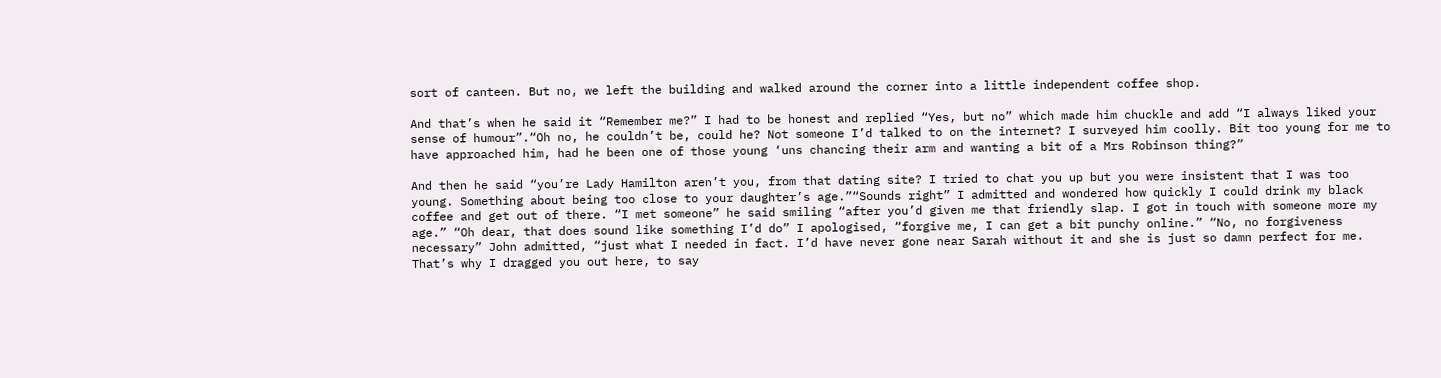sort of canteen. But no, we left the building and walked around the corner into a little independent coffee shop.

And that’s when he said it “Remember me?” I had to be honest and replied “Yes, but no” which made him chuckle and add “I always liked your sense of humour”.“Oh no, he couldn’t be, could he? Not someone I’d talked to on the internet? I surveyed him coolly. Bit too young for me to have approached him, had he been one of those young ‘uns chancing their arm and wanting a bit of a Mrs Robinson thing?”

And then he said “you’re Lady Hamilton aren’t you, from that dating site? I tried to chat you up but you were insistent that I was too young. Something about being too close to your daughter’s age.”“Sounds right” I admitted and wondered how quickly I could drink my black coffee and get out of there. “I met someone” he said smiling “after you’d given me that friendly slap. I got in touch with someone more my age.” “Oh dear, that does sound like something I’d do” I apologised, “forgive me, I can get a bit punchy online.” “No, no forgiveness necessary” John admitted, “just what I needed in fact. I’d have never gone near Sarah without it and she is just so damn perfect for me. That’s why I dragged you out here, to say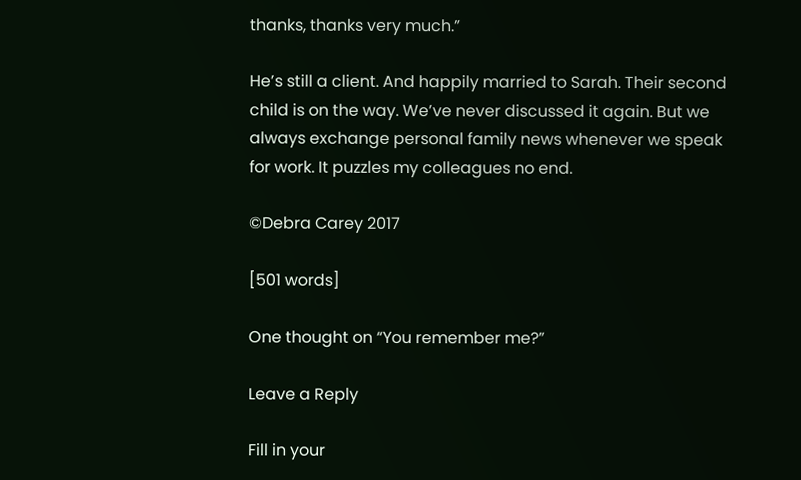thanks, thanks very much.”

He’s still a client. And happily married to Sarah. Their second child is on the way. We’ve never discussed it again. But we always exchange personal family news whenever we speak for work. It puzzles my colleagues no end.

©Debra Carey 2017

[501 words]

One thought on “You remember me?”

Leave a Reply

Fill in your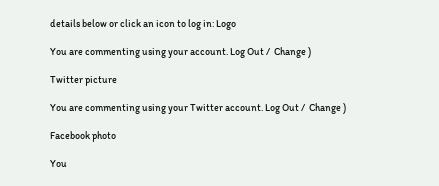details below or click an icon to log in: Logo

You are commenting using your account. Log Out /  Change )

Twitter picture

You are commenting using your Twitter account. Log Out /  Change )

Facebook photo

You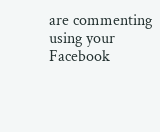are commenting using your Facebook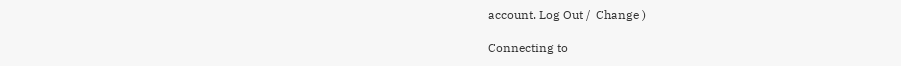account. Log Out /  Change )

Connecting to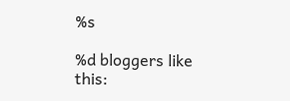%s

%d bloggers like this: